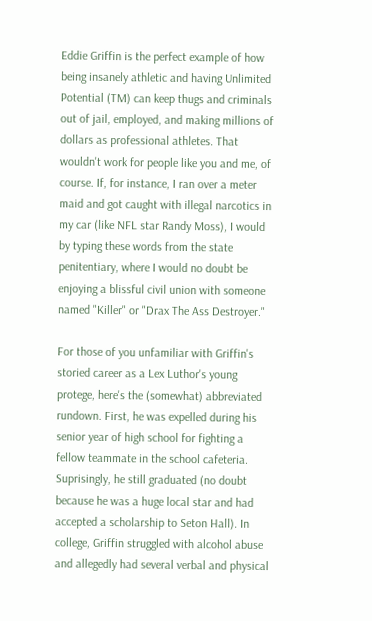Eddie Griffin is the perfect example of how being insanely athletic and having Unlimited Potential (TM) can keep thugs and criminals out of jail, employed, and making millions of dollars as professional athletes. That wouldn't work for people like you and me, of course. If, for instance, I ran over a meter maid and got caught with illegal narcotics in my car (like NFL star Randy Moss), I would by typing these words from the state penitentiary, where I would no doubt be enjoying a blissful civil union with someone named "Killer" or "Drax The Ass Destroyer."

For those of you unfamiliar with Griffin's storied career as a Lex Luthor's young protege, here's the (somewhat) abbreviated rundown. First, he was expelled during his senior year of high school for fighting a fellow teammate in the school cafeteria. Suprisingly, he still graduated (no doubt because he was a huge local star and had accepted a scholarship to Seton Hall). In college, Griffin struggled with alcohol abuse and allegedly had several verbal and physical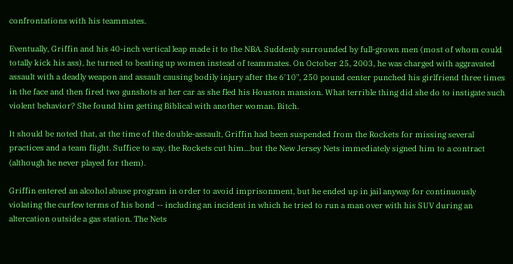confrontations with his teammates.

Eventually, Griffin and his 40-inch vertical leap made it to the NBA. Suddenly surrounded by full-grown men (most of whom could totally kick his ass), he turned to beating up women instead of teammates. On October 25, 2003, he was charged with aggravated assault with a deadly weapon and assault causing bodily injury after the 6'10", 250 pound center punched his girlfriend three times in the face and then fired two gunshots at her car as she fled his Houston mansion. What terrible thing did she do to instigate such violent behavior? She found him getting Biblical with another woman. Bitch.

It should be noted that, at the time of the double-assault, Griffin had been suspended from the Rockets for missing several practices and a team flight. Suffice to say, the Rockets cut him...but the New Jersey Nets immediately signed him to a contract (although he never played for them).

Griffin entered an alcohol abuse program in order to avoid imprisonment, but he ended up in jail anyway for continuously violating the curfew terms of his bond -- including an incident in which he tried to run a man over with his SUV during an altercation outside a gas station. The Nets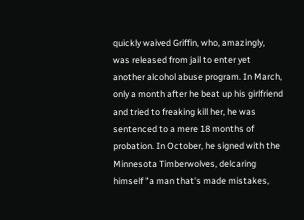quickly waived Griffin, who, amazingly, was released from jail to enter yet another alcohol abuse program. In March, only a month after he beat up his girlfriend and tried to freaking kill her, he was sentenced to a mere 18 months of probation. In October, he signed with the Minnesota Timberwolves, delcaring himself "a man that's made mistakes,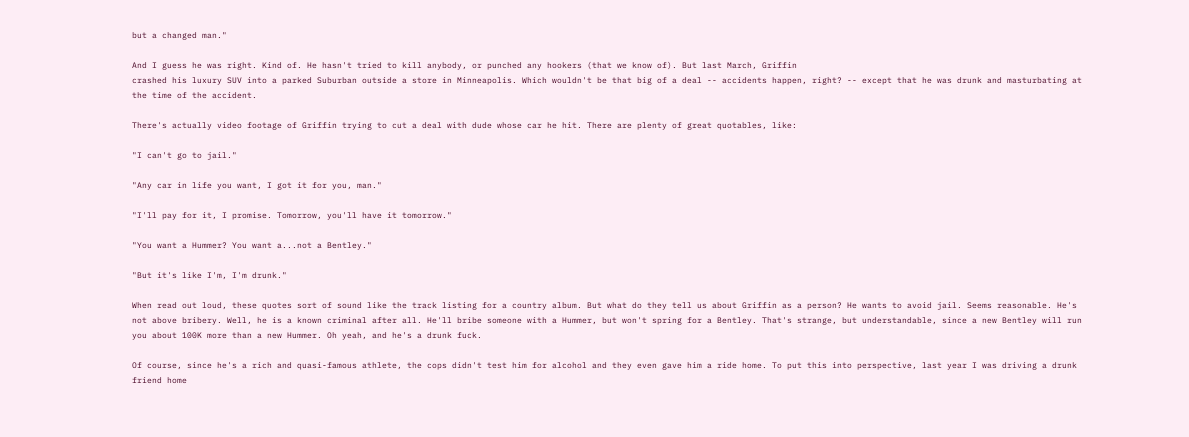but a changed man."

And I guess he was right. Kind of. He hasn't tried to kill anybody, or punched any hookers (that we know of). But last March, Griffin
crashed his luxury SUV into a parked Suburban outside a store in Minneapolis. Which wouldn't be that big of a deal -- accidents happen, right? -- except that he was drunk and masturbating at the time of the accident.

There's actually video footage of Griffin trying to cut a deal with dude whose car he hit. There are plenty of great quotables, like:

"I can't go to jail."

"Any car in life you want, I got it for you, man."

"I'll pay for it, I promise. Tomorrow, you'll have it tomorrow."

"You want a Hummer? You want a...not a Bentley."

"But it's like I'm, I'm drunk."

When read out loud, these quotes sort of sound like the track listing for a country album. But what do they tell us about Griffin as a person? He wants to avoid jail. Seems reasonable. He's not above bribery. Well, he is a known criminal after all. He'll bribe someone with a Hummer, but won't spring for a Bentley. That's strange, but understandable, since a new Bentley will run you about 100K more than a new Hummer. Oh yeah, and he's a drunk fuck.

Of course, since he's a rich and quasi-famous athlete, the cops didn't test him for alcohol and they even gave him a ride home. To put this into perspective, last year I was driving a drunk friend home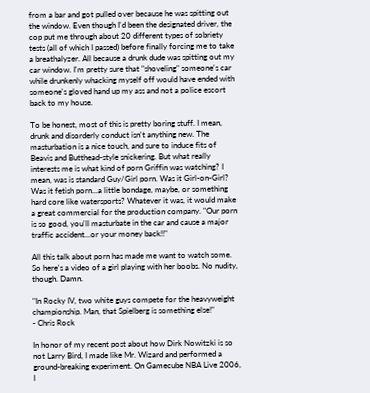from a bar and got pulled over because he was spitting out the window. Even though I'd been the designated driver, the cop put me through about 20 different types of sobriety tests (all of which I passed) before finally forcing me to take a breathalyzer. All because a drunk dude was spitting out my car window. I'm pretty sure that "shoveling" someone's car while drunkenly whacking myself off would have ended with someone's gloved hand up my ass and not a police escort back to my house.

To be honest, most of this is pretty boring stuff. I mean, drunk and disorderly conduct isn't anything new. The masturbation is a nice touch, and sure to induce fits of Beavis and Butthead-style snickering. But what really interests me is what kind of porn Griffin was watching? I mean, was is standard Guy/Girl porn. Was it Girl-on-Girl? Was it fetish porn...a little bondage, maybe, or something hard core like watersports? Whatever it was, it would make a great commercial for the production company. "Our porn is so good, you'll masturbate in the car and cause a major traffic accident...or your money back!!"

All this talk about porn has made me want to watch some. So here's a video of a girl playing with her boobs. No nudity, though. Damn.

"In Rocky IV, two white guys compete for the heavyweight championship. Man, that Spielberg is something else!"
- Chris Rock

In honor of my recent post about how Dirk Nowitzki is so not Larry Bird, I made like Mr. Wizard and performed a ground-breaking experiment. On Gamecube NBA Live 2006, I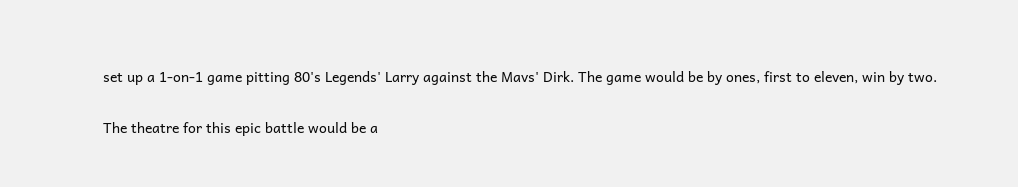set up a 1-on-1 game pitting 80's Legends' Larry against the Mavs' Dirk. The game would be by ones, first to eleven, win by two.

The theatre for this epic battle would be a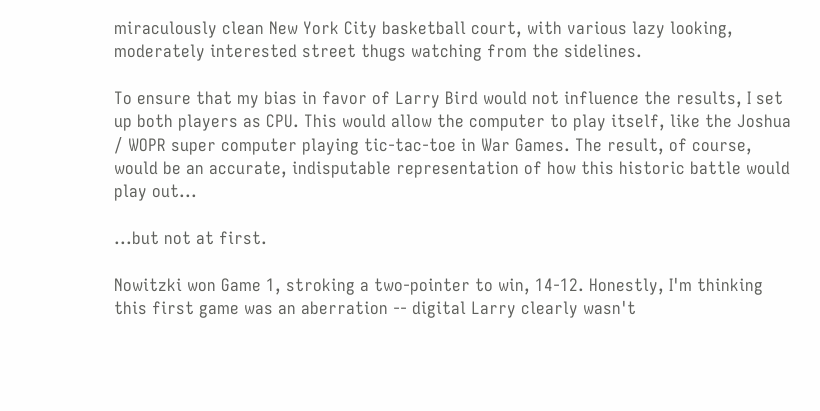miraculously clean New York City basketball court, with various lazy looking, moderately interested street thugs watching from the sidelines.

To ensure that my bias in favor of Larry Bird would not influence the results, I set up both players as CPU. This would allow the computer to play itself, like the Joshua / WOPR super computer playing tic-tac-toe in War Games. The result, of course, would be an accurate, indisputable representation of how this historic battle would play out...

...but not at first.

Nowitzki won Game 1, stroking a two-pointer to win, 14-12. Honestly, I'm thinking this first game was an aberration -- digital Larry clearly wasn't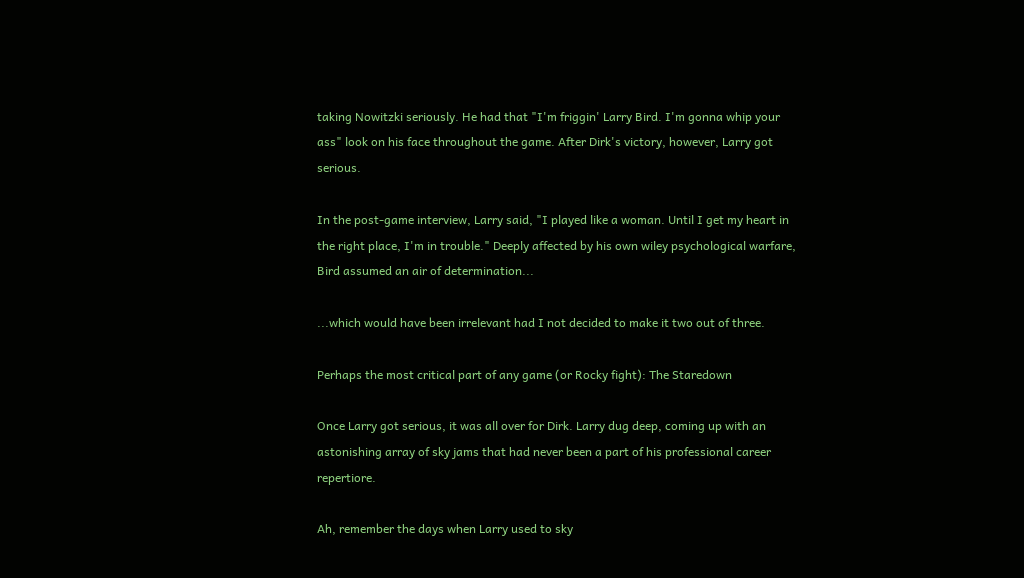taking Nowitzki seriously. He had that "I'm friggin' Larry Bird. I'm gonna whip your ass" look on his face throughout the game. After Dirk's victory, however, Larry got serious.

In the post-game interview, Larry said, "I played like a woman. Until I get my heart in the right place, I'm in trouble." Deeply affected by his own wiley psychological warfare, Bird assumed an air of determination...

...which would have been irrelevant had I not decided to make it two out of three.

Perhaps the most critical part of any game (or Rocky fight): The Staredown

Once Larry got serious, it was all over for Dirk. Larry dug deep, coming up with an astonishing array of sky jams that had never been a part of his professional career repertiore.

Ah, remember the days when Larry used to sky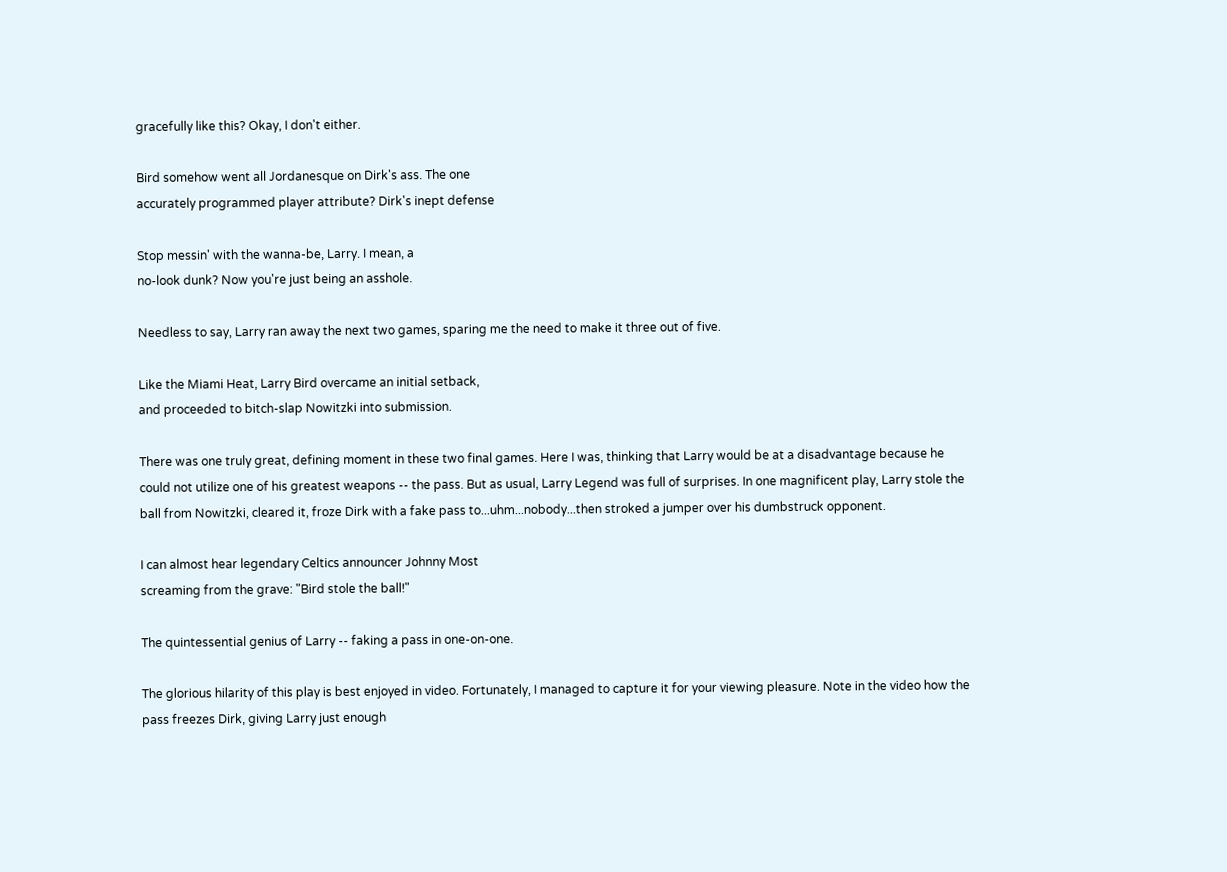gracefully like this? Okay, I don't either.

Bird somehow went all Jordanesque on Dirk's ass. The one
accurately programmed player attribute? Dirk's inept defense

Stop messin' with the wanna-be, Larry. I mean, a
no-look dunk? Now you're just being an asshole.

Needless to say, Larry ran away the next two games, sparing me the need to make it three out of five.

Like the Miami Heat, Larry Bird overcame an initial setback,
and proceeded to bitch-slap Nowitzki into submission.

There was one truly great, defining moment in these two final games. Here I was, thinking that Larry would be at a disadvantage because he could not utilize one of his greatest weapons -- the pass. But as usual, Larry Legend was full of surprises. In one magnificent play, Larry stole the ball from Nowitzki, cleared it, froze Dirk with a fake pass to...uhm...nobody...then stroked a jumper over his dumbstruck opponent.

I can almost hear legendary Celtics announcer Johnny Most
screaming from the grave: "Bird stole the ball!"

The quintessential genius of Larry -- faking a pass in one-on-one.

The glorious hilarity of this play is best enjoyed in video. Fortunately, I managed to capture it for your viewing pleasure. Note in the video how the pass freezes Dirk, giving Larry just enough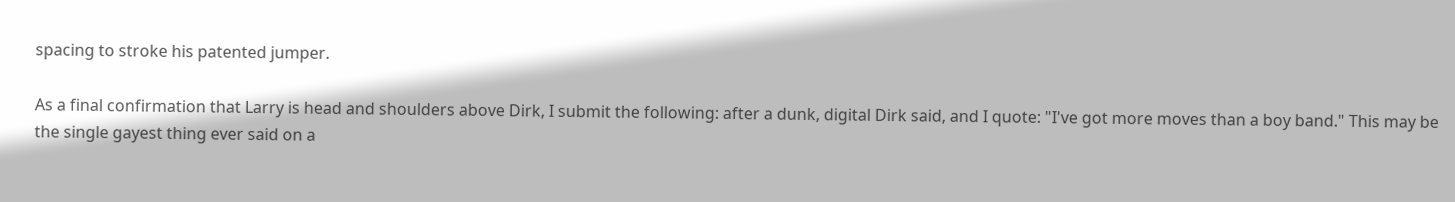spacing to stroke his patented jumper.

As a final confirmation that Larry is head and shoulders above Dirk, I submit the following: after a dunk, digital Dirk said, and I quote: "I've got more moves than a boy band." This may be the single gayest thing ever said on a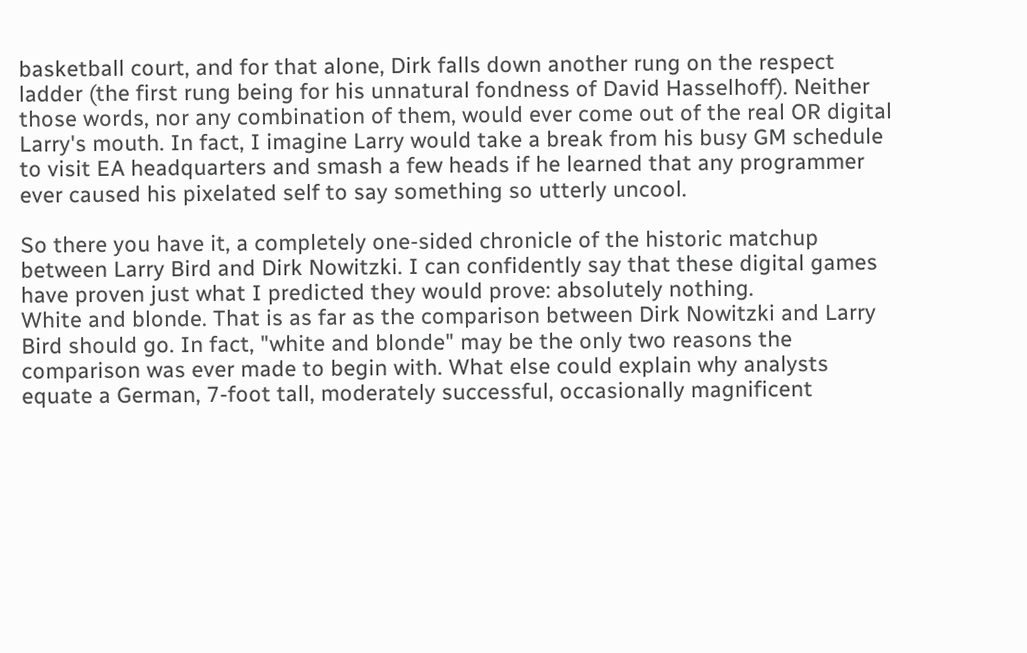basketball court, and for that alone, Dirk falls down another rung on the respect ladder (the first rung being for his unnatural fondness of David Hasselhoff). Neither those words, nor any combination of them, would ever come out of the real OR digital Larry's mouth. In fact, I imagine Larry would take a break from his busy GM schedule to visit EA headquarters and smash a few heads if he learned that any programmer ever caused his pixelated self to say something so utterly uncool.

So there you have it, a completely one-sided chronicle of the historic matchup between Larry Bird and Dirk Nowitzki. I can confidently say that these digital games have proven just what I predicted they would prove: absolutely nothing.
White and blonde. That is as far as the comparison between Dirk Nowitzki and Larry Bird should go. In fact, "white and blonde" may be the only two reasons the comparison was ever made to begin with. What else could explain why analysts equate a German, 7-foot tall, moderately successful, occasionally magnificent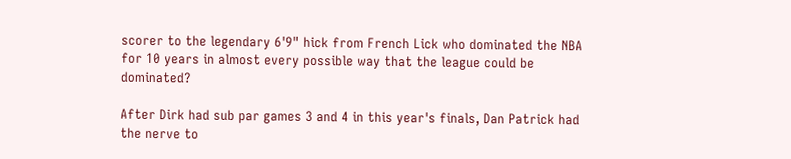scorer to the legendary 6'9" hick from French Lick who dominated the NBA for 10 years in almost every possible way that the league could be dominated?

After Dirk had sub par games 3 and 4 in this year's finals, Dan Patrick had the nerve to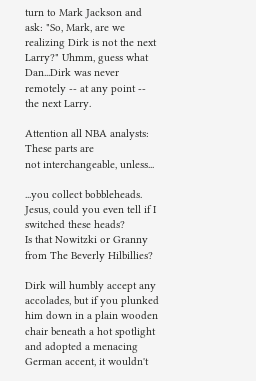turn to Mark Jackson and ask: "So, Mark, are we realizing Dirk is not the next Larry?" Uhmm, guess what Dan...Dirk was never remotely -- at any point -- the next Larry.

Attention all NBA analysts: These parts are
not interchangeable, unless...

...you collect bobbleheads.
Jesus, could you even tell if I switched these heads?
Is that Nowitzki or Granny from The Beverly Hilbillies?

Dirk will humbly accept any accolades, but if you plunked him down in a plain wooden chair beneath a hot spotlight and adopted a menacing German accent, it wouldn't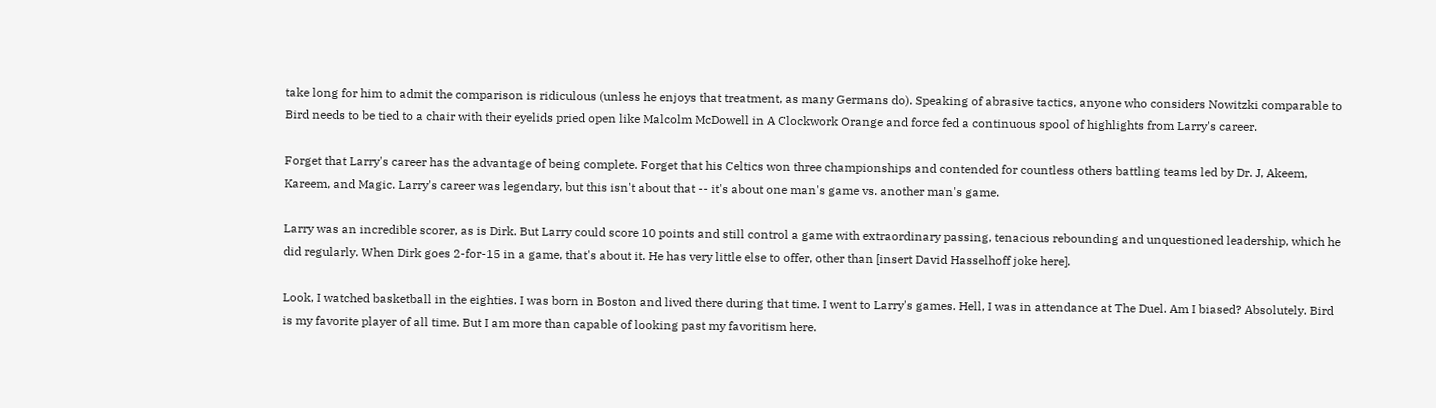take long for him to admit the comparison is ridiculous (unless he enjoys that treatment, as many Germans do). Speaking of abrasive tactics, anyone who considers Nowitzki comparable to Bird needs to be tied to a chair with their eyelids pried open like Malcolm McDowell in A Clockwork Orange and force fed a continuous spool of highlights from Larry's career.

Forget that Larry's career has the advantage of being complete. Forget that his Celtics won three championships and contended for countless others battling teams led by Dr. J, Akeem, Kareem, and Magic. Larry's career was legendary, but this isn't about that -- it's about one man's game vs. another man's game.

Larry was an incredible scorer, as is Dirk. But Larry could score 10 points and still control a game with extraordinary passing, tenacious rebounding and unquestioned leadership, which he did regularly. When Dirk goes 2-for-15 in a game, that's about it. He has very little else to offer, other than [insert David Hasselhoff joke here].

Look, I watched basketball in the eighties. I was born in Boston and lived there during that time. I went to Larry's games. Hell, I was in attendance at The Duel. Am I biased? Absolutely. Bird is my favorite player of all time. But I am more than capable of looking past my favoritism here.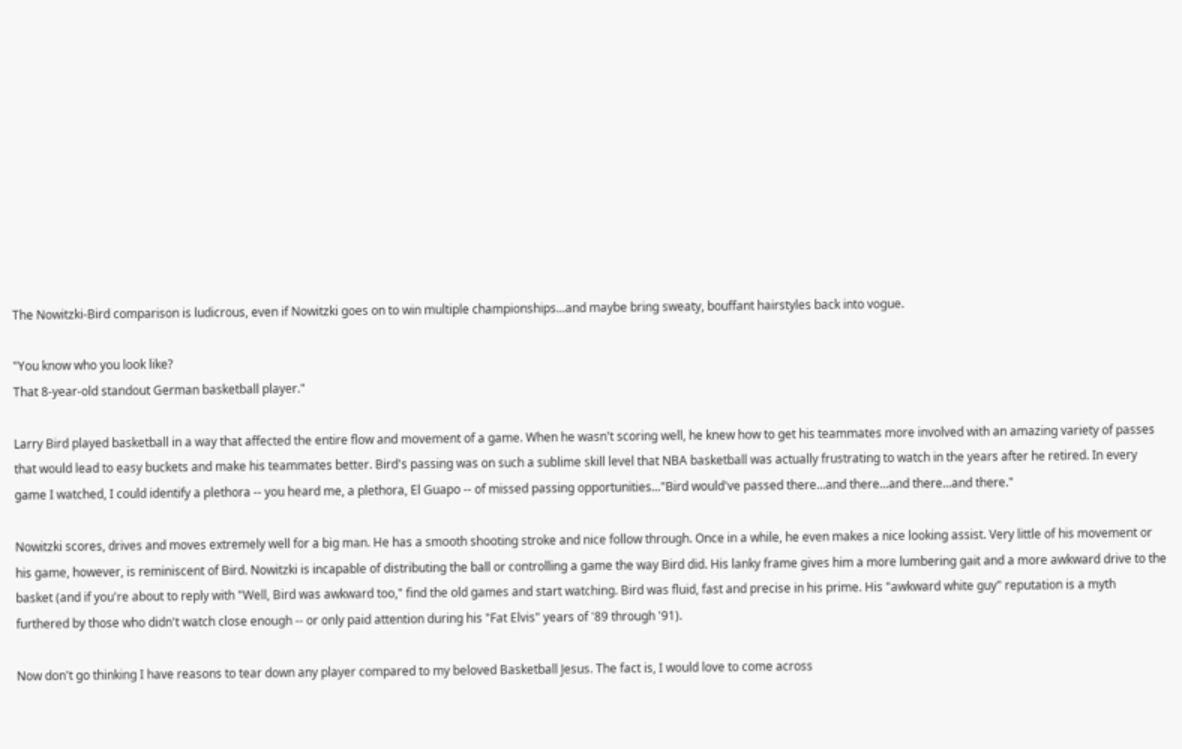The Nowitzki-Bird comparison is ludicrous, even if Nowitzki goes on to win multiple championships...and maybe bring sweaty, bouffant hairstyles back into vogue.

"You know who you look like?
That 8-year-old standout German basketball player."

Larry Bird played basketball in a way that affected the entire flow and movement of a game. When he wasn't scoring well, he knew how to get his teammates more involved with an amazing variety of passes that would lead to easy buckets and make his teammates better. Bird's passing was on such a sublime skill level that NBA basketball was actually frustrating to watch in the years after he retired. In every game I watched, I could identify a plethora -- you heard me, a plethora, El Guapo -- of missed passing opportunities..."Bird would've passed there...and there...and there...and there."

Nowitzki scores, drives and moves extremely well for a big man. He has a smooth shooting stroke and nice follow through. Once in a while, he even makes a nice looking assist. Very little of his movement or his game, however, is reminiscent of Bird. Nowitzki is incapable of distributing the ball or controlling a game the way Bird did. His lanky frame gives him a more lumbering gait and a more awkward drive to the basket (and if you're about to reply with "Well, Bird was awkward too," find the old games and start watching. Bird was fluid, fast and precise in his prime. His "awkward white guy" reputation is a myth furthered by those who didn't watch close enough -- or only paid attention during his "Fat Elvis" years of '89 through '91).

Now don't go thinking I have reasons to tear down any player compared to my beloved Basketball Jesus. The fact is, I would love to come across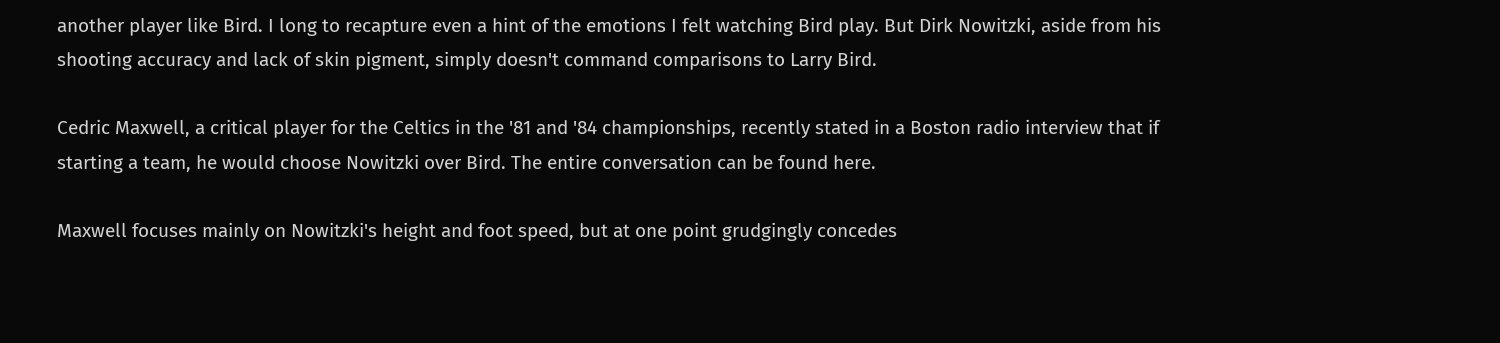another player like Bird. I long to recapture even a hint of the emotions I felt watching Bird play. But Dirk Nowitzki, aside from his shooting accuracy and lack of skin pigment, simply doesn't command comparisons to Larry Bird.

Cedric Maxwell, a critical player for the Celtics in the '81 and '84 championships, recently stated in a Boston radio interview that if starting a team, he would choose Nowitzki over Bird. The entire conversation can be found here.

Maxwell focuses mainly on Nowitzki's height and foot speed, but at one point grudgingly concedes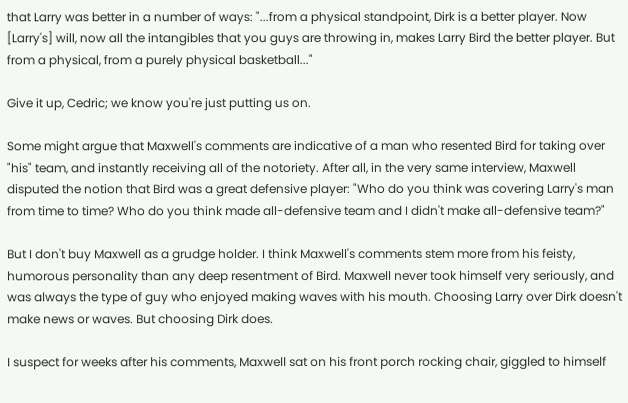that Larry was better in a number of ways: "...from a physical standpoint, Dirk is a better player. Now [Larry's] will, now all the intangibles that you guys are throwing in, makes Larry Bird the better player. But from a physical, from a purely physical basketball..."

Give it up, Cedric; we know you're just putting us on.

Some might argue that Maxwell's comments are indicative of a man who resented Bird for taking over "his" team, and instantly receiving all of the notoriety. After all, in the very same interview, Maxwell disputed the notion that Bird was a great defensive player: "Who do you think was covering Larry's man from time to time? Who do you think made all-defensive team and I didn't make all-defensive team?"

But I don't buy Maxwell as a grudge holder. I think Maxwell's comments stem more from his feisty, humorous personality than any deep resentment of Bird. Maxwell never took himself very seriously, and was always the type of guy who enjoyed making waves with his mouth. Choosing Larry over Dirk doesn't make news or waves. But choosing Dirk does.

I suspect for weeks after his comments, Maxwell sat on his front porch rocking chair, giggled to himself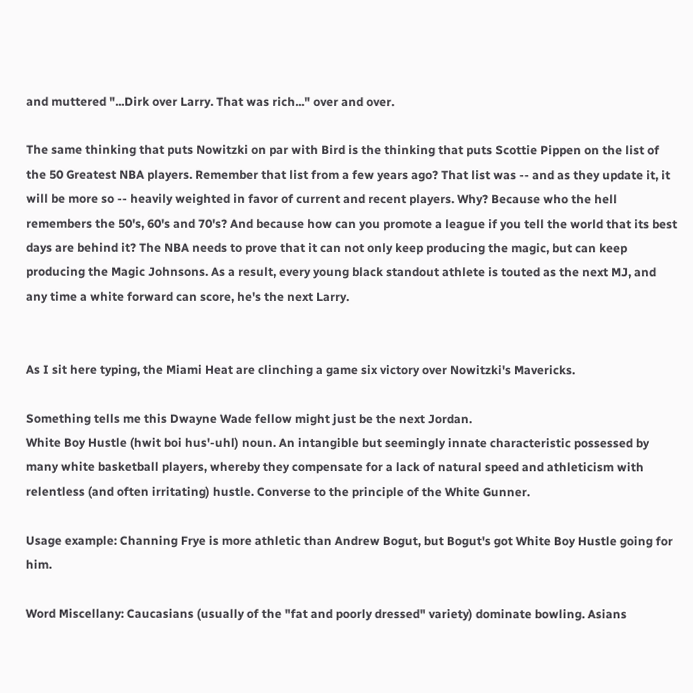and muttered "...Dirk over Larry. That was rich..." over and over.

The same thinking that puts Nowitzki on par with Bird is the thinking that puts Scottie Pippen on the list of the 50 Greatest NBA players. Remember that list from a few years ago? That list was -- and as they update it, it will be more so -- heavily weighted in favor of current and recent players. Why? Because who the hell remembers the 50's, 60's and 70's? And because how can you promote a league if you tell the world that its best days are behind it? The NBA needs to prove that it can not only keep producing the magic, but can keep producing the Magic Johnsons. As a result, every young black standout athlete is touted as the next MJ, and any time a white forward can score, he's the next Larry.


As I sit here typing, the Miami Heat are clinching a game six victory over Nowitzki's Mavericks.

Something tells me this Dwayne Wade fellow might just be the next Jordan.
White Boy Hustle (hwit boi hus'-uhl) noun. An intangible but seemingly innate characteristic possessed by many white basketball players, whereby they compensate for a lack of natural speed and athleticism with relentless (and often irritating) hustle. Converse to the principle of the White Gunner.

Usage example: Channing Frye is more athletic than Andrew Bogut, but Bogut's got White Boy Hustle going for him.

Word Miscellany: Caucasians (usually of the "fat and poorly dressed" variety) dominate bowling. Asians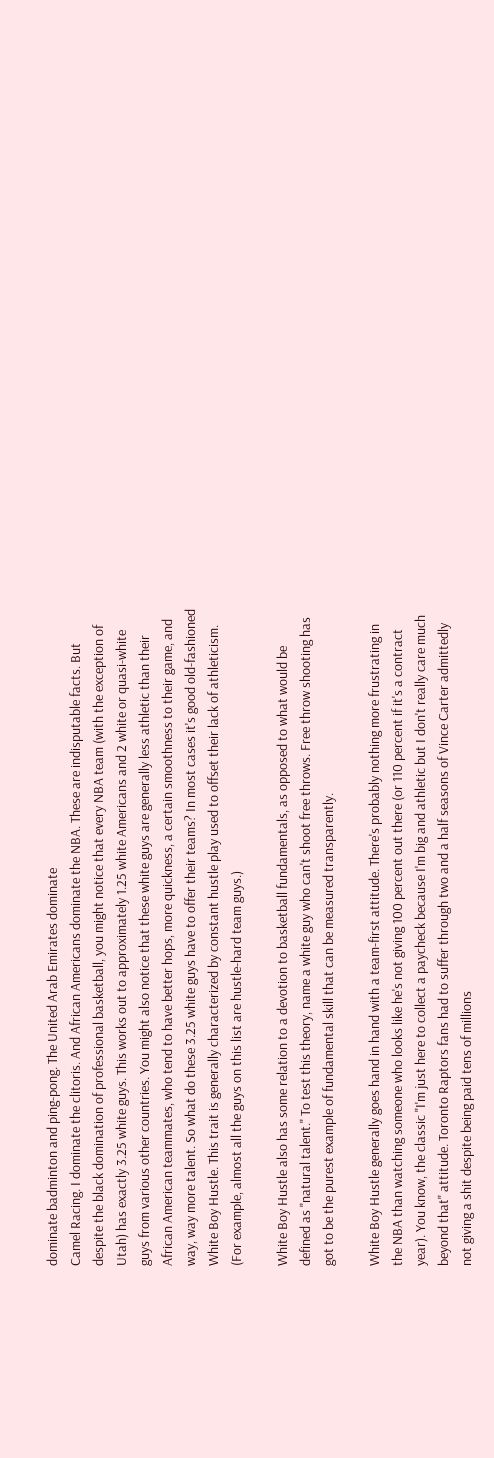dominate badminton and ping-pong. The United Arab Emirates dominate
Camel Racing. I dominate the clitoris. And African Americans dominate the NBA. These are indisputable facts. But despite the black domination of professional basketball, you might notice that every NBA team (with the exception of Utah) has exactly 3.25 white guys. This works out to approximately 1.25 white Americans and 2 white or quasi-white guys from various other countries. You might also notice that these white guys are generally less athletic than their African American teammates, who tend to have better hops, more quickness, a certain smoothness to their game, and way, way more talent. So what do these 3.25 white guys have to offer their teams? In most cases it's good old-fashioned White Boy Hustle. This trait is generally characterized by constant hustle play used to offset their lack of athleticism. (For example, almost all the guys on this list are hustle-hard team guys.)

White Boy Hustle also has some relation to a devotion to basketball fundamentals, as opposed to what would be defined as "natural talent." To test this theory, name a white guy who can't shoot free throws. Free throw shooting has got to be the purest example of fundamental skill that can be measured transparently.

White Boy Hustle generally goes hand in hand with a team-first attitude. There's probably nothing more frustrating in the NBA than watching someone who looks like he's not giving 100 percent out there (or 110 percent if it's a contract year). You know, the classic "I'm just here to collect a paycheck because I'm big and athletic but I don't really care much beyond that" attitude. Toronto Raptors fans had to suffer through two and a half seasons of Vince Carter admittedly not giving a shit despite being paid tens of millions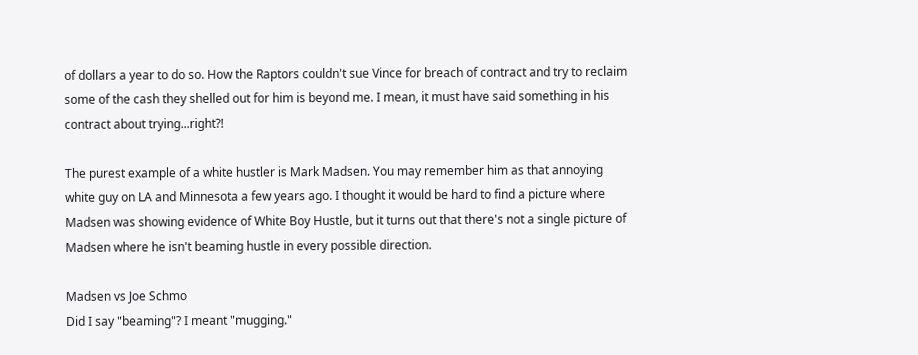of dollars a year to do so. How the Raptors couldn't sue Vince for breach of contract and try to reclaim some of the cash they shelled out for him is beyond me. I mean, it must have said something in his contract about trying...right?!

The purest example of a white hustler is Mark Madsen. You may remember him as that annoying white guy on LA and Minnesota a few years ago. I thought it would be hard to find a picture where Madsen was showing evidence of White Boy Hustle, but it turns out that there's not a single picture of Madsen where he isn't beaming hustle in every possible direction.

Madsen vs Joe Schmo
Did I say "beaming"? I meant "mugging."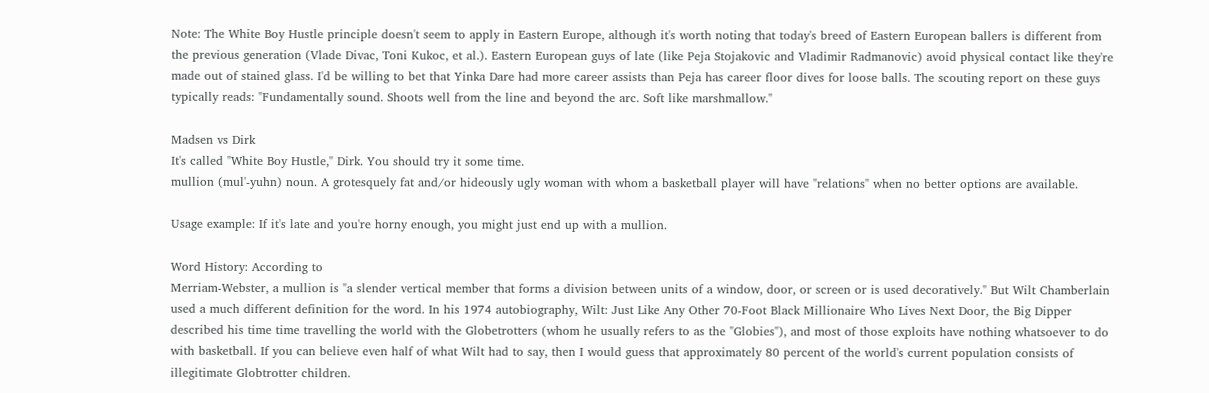Note: The White Boy Hustle principle doesn't seem to apply in Eastern Europe, although it's worth noting that today's breed of Eastern European ballers is different from the previous generation (Vlade Divac, Toni Kukoc, et al.). Eastern European guys of late (like Peja Stojakovic and Vladimir Radmanovic) avoid physical contact like they're made out of stained glass. I'd be willing to bet that Yinka Dare had more career assists than Peja has career floor dives for loose balls. The scouting report on these guys typically reads: "Fundamentally sound. Shoots well from the line and beyond the arc. Soft like marshmallow."

Madsen vs Dirk
It's called "White Boy Hustle," Dirk. You should try it some time.
mullion (mul'-yuhn) noun. A grotesquely fat and/or hideously ugly woman with whom a basketball player will have "relations" when no better options are available.

Usage example: If it's late and you're horny enough, you might just end up with a mullion.

Word History: According to
Merriam-Webster, a mullion is "a slender vertical member that forms a division between units of a window, door, or screen or is used decoratively." But Wilt Chamberlain used a much different definition for the word. In his 1974 autobiography, Wilt: Just Like Any Other 70-Foot Black Millionaire Who Lives Next Door, the Big Dipper described his time time travelling the world with the Globetrotters (whom he usually refers to as the "Globies"), and most of those exploits have nothing whatsoever to do with basketball. If you can believe even half of what Wilt had to say, then I would guess that approximately 80 percent of the world's current population consists of illegitimate Globtrotter children.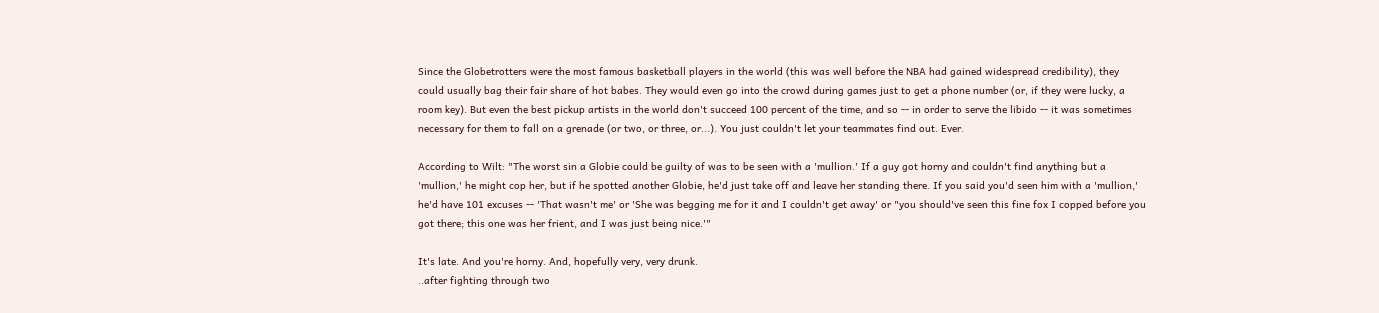Since the Globetrotters were the most famous basketball players in the world (this was well before the NBA had gained widespread credibility), they could usually bag their fair share of hot babes. They would even go into the crowd during games just to get a phone number (or, if they were lucky, a room key). But even the best pickup artists in the world don't succeed 100 percent of the time, and so -- in order to serve the libido -- it was sometimes necessary for them to fall on a grenade (or two, or three, or...). You just couldn't let your teammates find out. Ever.

According to Wilt: "The worst sin a Globie could be guilty of was to be seen with a 'mullion.' If a guy got horny and couldn't find anything but a 'mullion,' he might cop her, but if he spotted another Globie, he'd just take off and leave her standing there. If you said you'd seen him with a 'mullion,' he'd have 101 excuses -- 'That wasn't me' or 'She was begging me for it and I couldn't get away' or "you should've seen this fine fox I copped before you got there; this one was her frient, and I was just being nice.'"

It's late. And you're horny. And, hopefully very, very drunk.
..after fighting through two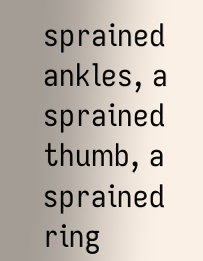sprained ankles, a sprained thumb, a sprained ring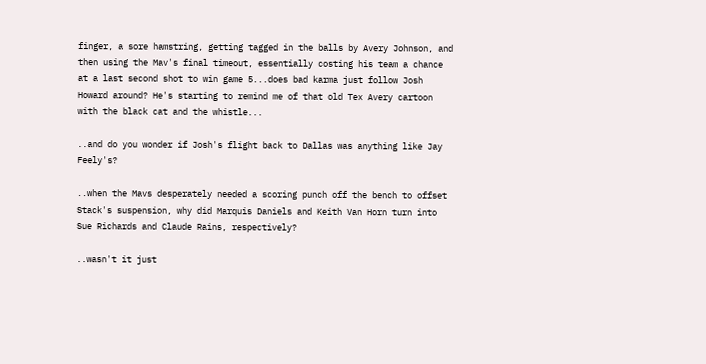finger, a sore hamstring, getting tagged in the balls by Avery Johnson, and then using the Mav's final timeout, essentially costing his team a chance at a last second shot to win game 5...does bad karma just follow Josh Howard around? He's starting to remind me of that old Tex Avery cartoon with the black cat and the whistle...

..and do you wonder if Josh's flight back to Dallas was anything like Jay Feely's?

..when the Mavs desperately needed a scoring punch off the bench to offset Stack's suspension, why did Marquis Daniels and Keith Van Horn turn into Sue Richards and Claude Rains, respectively?

..wasn't it just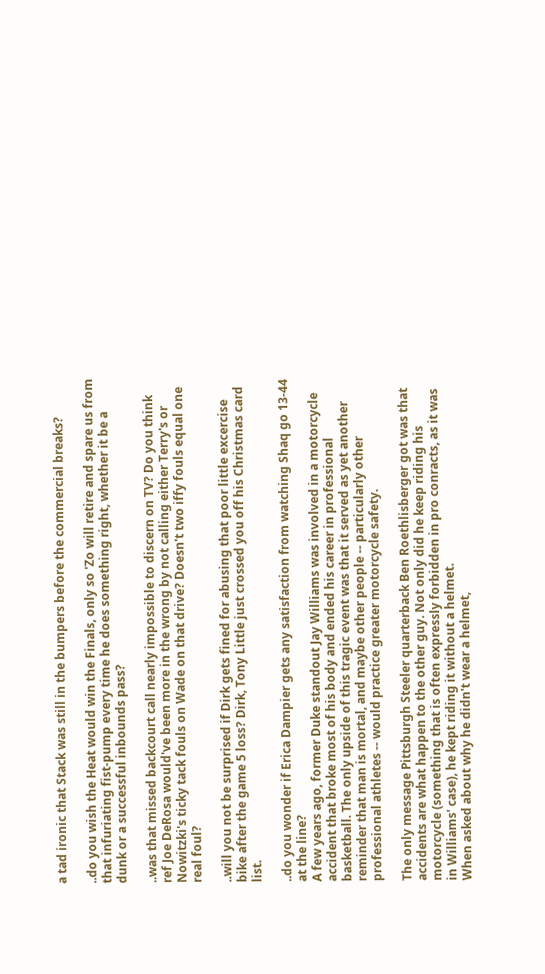a tad ironic that Stack was still in the bumpers before the commercial breaks?

..do you wish the Heat would win the Finals, only so 'Zo will retire and spare us from that infuriating fist-pump every time he does something right, whether it be a dunk or a successful inbounds pass?

..was that missed backcourt call nearly impossible to discern on TV? Do you think ref Joe DeRosa would've been more in the wrong by not calling either Terry's or Nowitzki's ticky tack fouls on Wade on that drive? Doesn't two iffy fouls equal one real foul?

..will you not be surprised if Dirk gets fined for abusing that poor little excercise bike after the game 5 loss? Dirk, Tony Little just crossed you off his Christmas card list.

..do you wonder if Erica Dampier gets any satisfaction from watching Shaq go 13-44 at the line?
A few years ago, former Duke standout Jay Williams was involved in a motorcycle accident that broke most of his body and ended his career in professional basketball. The only upside of this tragic event was that it served as yet another reminder that man is mortal, and maybe other people -- particularly other professional athletes -- would practice greater motorcycle safety.

The only message Pittsburgh Steeler quarterback Ben Roethlisberger got was that accidents are what happen to the other guy. Not only did he keep riding his motorcycle (something that is often expressly forbidden in pro conracts, as it was in Williams' case), he kept riding it without a helmet.
When asked about why he didn't wear a helmet,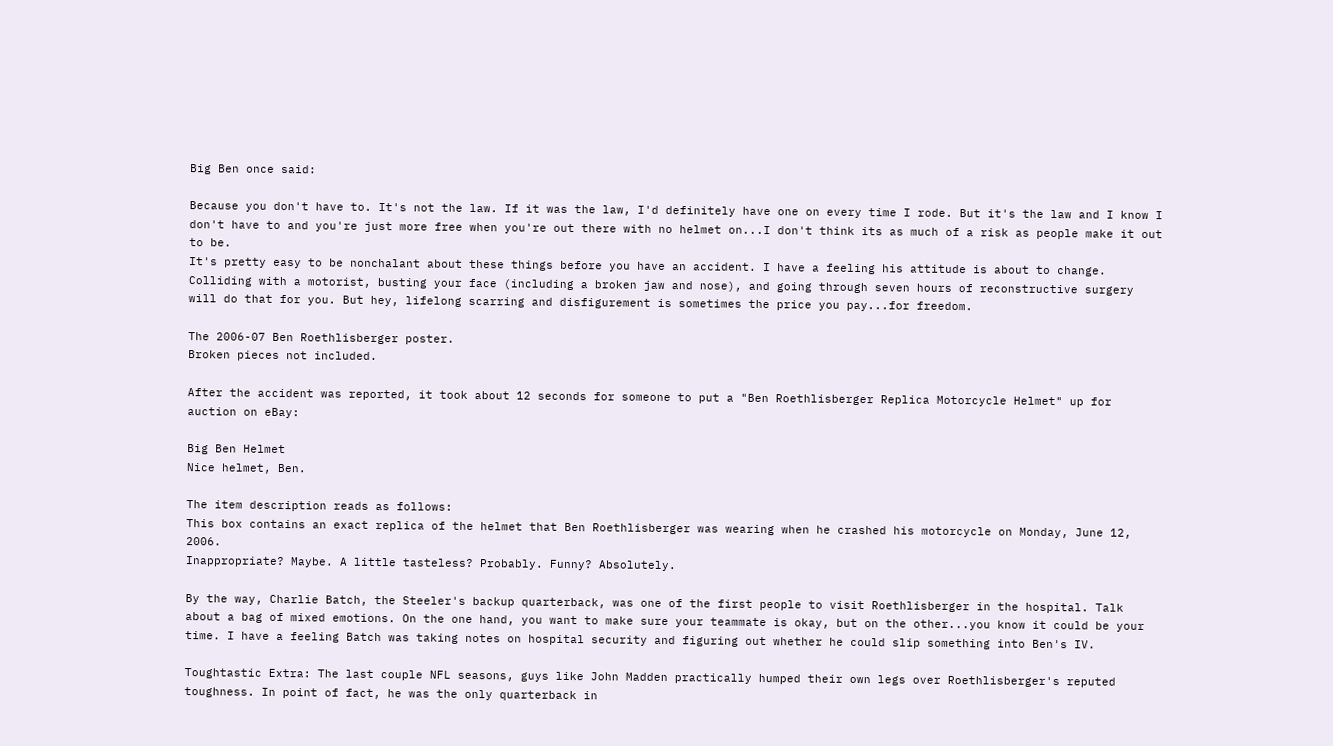Big Ben once said:

Because you don't have to. It's not the law. If it was the law, I'd definitely have one on every time I rode. But it's the law and I know I don't have to and you're just more free when you're out there with no helmet on...I don't think its as much of a risk as people make it out to be.
It's pretty easy to be nonchalant about these things before you have an accident. I have a feeling his attitude is about to change. Colliding with a motorist, busting your face (including a broken jaw and nose), and going through seven hours of reconstructive surgery will do that for you. But hey, lifelong scarring and disfigurement is sometimes the price you pay...for freedom.

The 2006-07 Ben Roethlisberger poster.
Broken pieces not included.

After the accident was reported, it took about 12 seconds for someone to put a "Ben Roethlisberger Replica Motorcycle Helmet" up for auction on eBay:

Big Ben Helmet
Nice helmet, Ben.

The item description reads as follows:
This box contains an exact replica of the helmet that Ben Roethlisberger was wearing when he crashed his motorcycle on Monday, June 12, 2006.
Inappropriate? Maybe. A little tasteless? Probably. Funny? Absolutely.

By the way, Charlie Batch, the Steeler's backup quarterback, was one of the first people to visit Roethlisberger in the hospital. Talk about a bag of mixed emotions. On the one hand, you want to make sure your teammate is okay, but on the other...you know it could be your time. I have a feeling Batch was taking notes on hospital security and figuring out whether he could slip something into Ben's IV.

Toughtastic Extra: The last couple NFL seasons, guys like John Madden practically humped their own legs over Roethlisberger's reputed toughness. In point of fact, he was the only quarterback in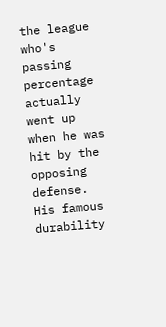the league who's passing percentage actually went up when he was hit by the opposing defense. His famous durability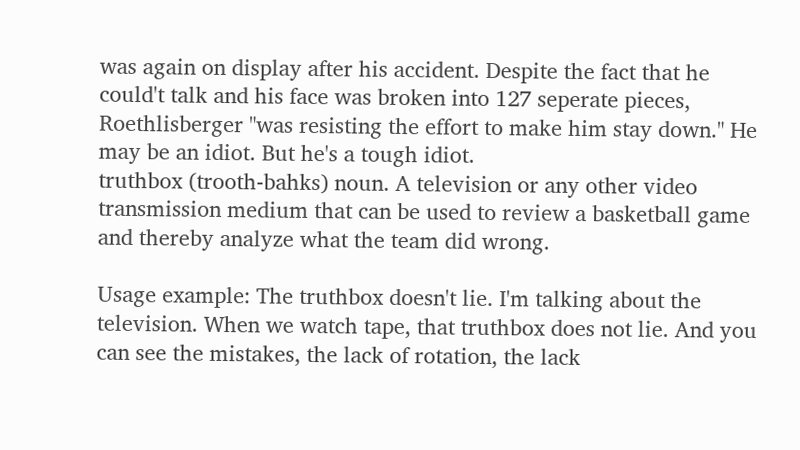was again on display after his accident. Despite the fact that he could't talk and his face was broken into 127 seperate pieces, Roethlisberger "was resisting the effort to make him stay down." He may be an idiot. But he's a tough idiot.
truthbox (trooth-bahks) noun. A television or any other video transmission medium that can be used to review a basketball game and thereby analyze what the team did wrong.

Usage example: The truthbox doesn't lie. I'm talking about the television. When we watch tape, that truthbox does not lie. And you can see the mistakes, the lack of rotation, the lack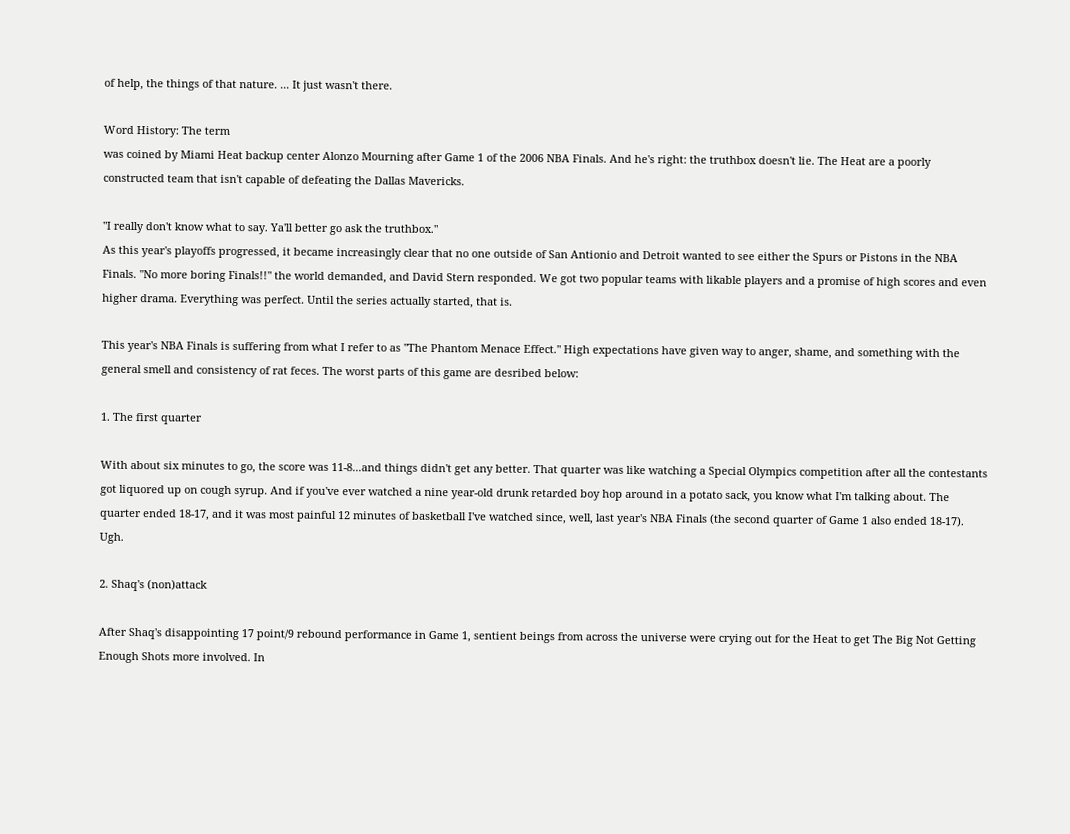of help, the things of that nature. ... It just wasn't there.

Word History: The term
was coined by Miami Heat backup center Alonzo Mourning after Game 1 of the 2006 NBA Finals. And he's right: the truthbox doesn't lie. The Heat are a poorly constructed team that isn't capable of defeating the Dallas Mavericks.

"I really don't know what to say. Ya'll better go ask the truthbox."
As this year's playoffs progressed, it became increasingly clear that no one outside of San Antionio and Detroit wanted to see either the Spurs or Pistons in the NBA Finals. "No more boring Finals!!" the world demanded, and David Stern responded. We got two popular teams with likable players and a promise of high scores and even higher drama. Everything was perfect. Until the series actually started, that is.

This year's NBA Finals is suffering from what I refer to as "The Phantom Menace Effect." High expectations have given way to anger, shame, and something with the general smell and consistency of rat feces. The worst parts of this game are desribed below:

1. The first quarter

With about six minutes to go, the score was 11-8...and things didn't get any better. That quarter was like watching a Special Olympics competition after all the contestants got liquored up on cough syrup. And if you've ever watched a nine year-old drunk retarded boy hop around in a potato sack, you know what I'm talking about. The quarter ended 18-17, and it was most painful 12 minutes of basketball I've watched since, well, last year's NBA Finals (the second quarter of Game 1 also ended 18-17). Ugh.

2. Shaq's (non)attack

After Shaq's disappointing 17 point/9 rebound performance in Game 1, sentient beings from across the universe were crying out for the Heat to get The Big Not Getting Enough Shots more involved. In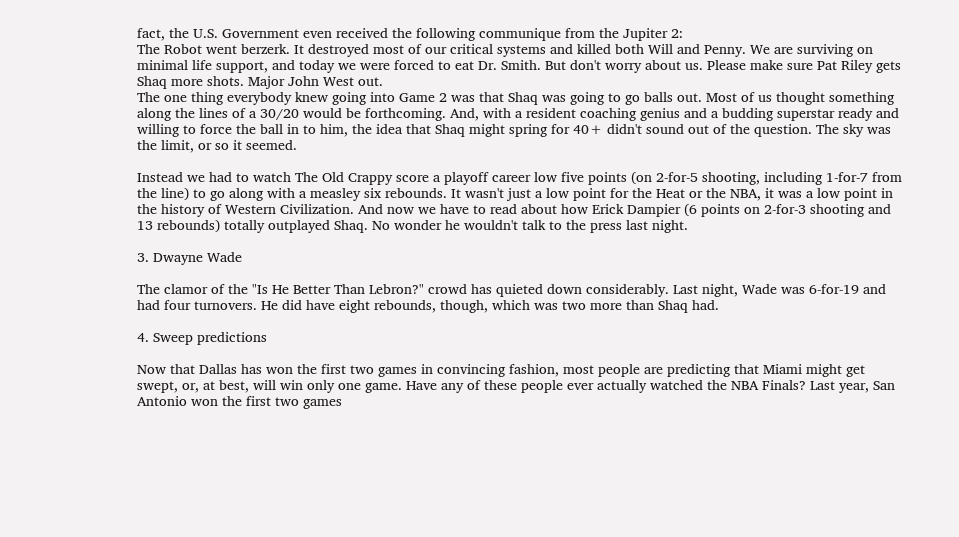fact, the U.S. Government even received the following communique from the Jupiter 2:
The Robot went berzerk. It destroyed most of our critical systems and killed both Will and Penny. We are surviving on minimal life support, and today we were forced to eat Dr. Smith. But don't worry about us. Please make sure Pat Riley gets Shaq more shots. Major John West out.
The one thing everybody knew going into Game 2 was that Shaq was going to go balls out. Most of us thought something along the lines of a 30/20 would be forthcoming. And, with a resident coaching genius and a budding superstar ready and willing to force the ball in to him, the idea that Shaq might spring for 40+ didn't sound out of the question. The sky was the limit, or so it seemed.

Instead we had to watch The Old Crappy score a playoff career low five points (on 2-for-5 shooting, including 1-for-7 from the line) to go along with a measley six rebounds. It wasn't just a low point for the Heat or the NBA, it was a low point in the history of Western Civilization. And now we have to read about how Erick Dampier (6 points on 2-for-3 shooting and 13 rebounds) totally outplayed Shaq. No wonder he wouldn't talk to the press last night.

3. Dwayne Wade

The clamor of the "Is He Better Than Lebron?" crowd has quieted down considerably. Last night, Wade was 6-for-19 and had four turnovers. He did have eight rebounds, though, which was two more than Shaq had.

4. Sweep predictions

Now that Dallas has won the first two games in convincing fashion, most people are predicting that Miami might get swept, or, at best, will win only one game. Have any of these people ever actually watched the NBA Finals? Last year, San Antonio won the first two games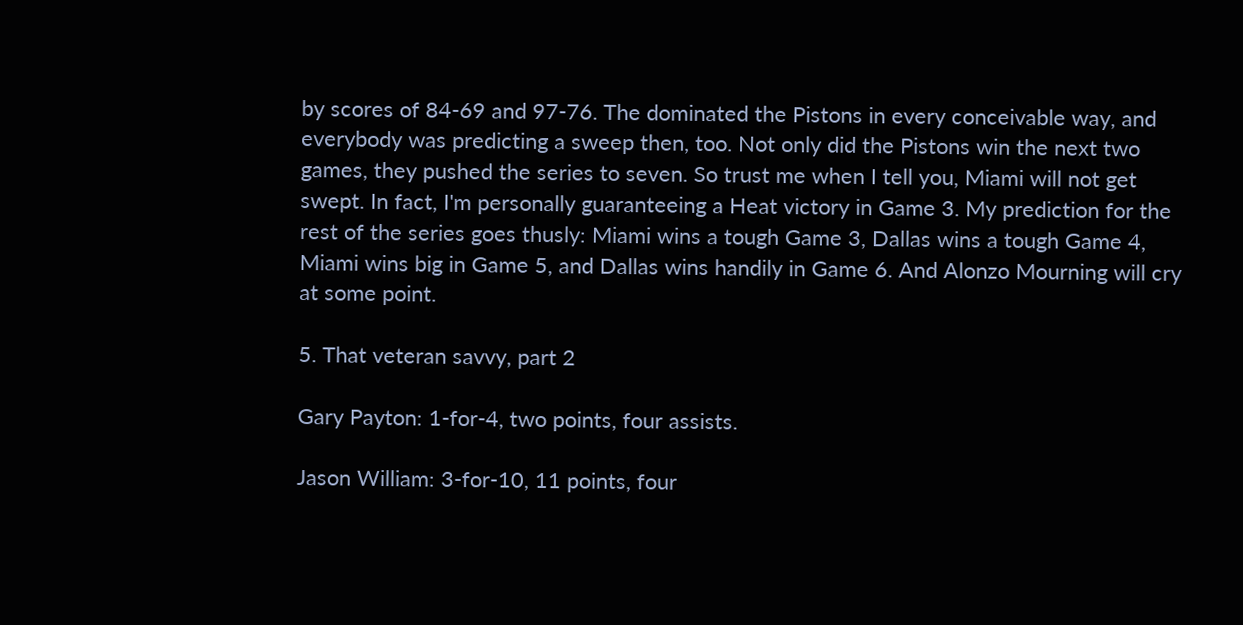by scores of 84-69 and 97-76. The dominated the Pistons in every conceivable way, and everybody was predicting a sweep then, too. Not only did the Pistons win the next two games, they pushed the series to seven. So trust me when I tell you, Miami will not get swept. In fact, I'm personally guaranteeing a Heat victory in Game 3. My prediction for the rest of the series goes thusly: Miami wins a tough Game 3, Dallas wins a tough Game 4, Miami wins big in Game 5, and Dallas wins handily in Game 6. And Alonzo Mourning will cry at some point.

5. That veteran savvy, part 2

Gary Payton: 1-for-4, two points, four assists.

Jason William: 3-for-10, 11 points, four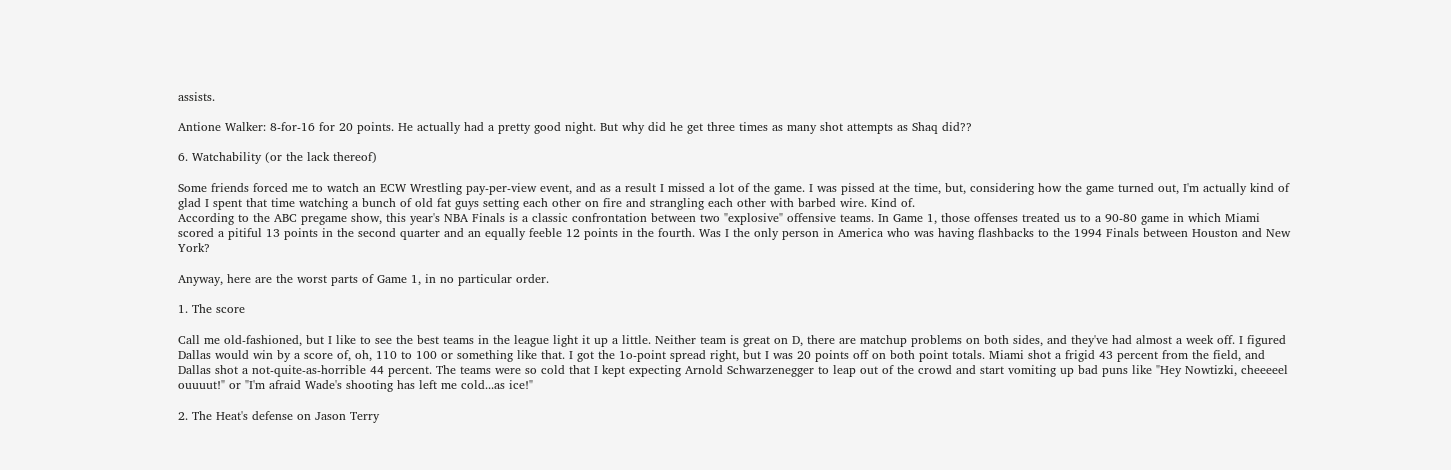assists.

Antione Walker: 8-for-16 for 20 points. He actually had a pretty good night. But why did he get three times as many shot attempts as Shaq did??

6. Watchability (or the lack thereof)

Some friends forced me to watch an ECW Wrestling pay-per-view event, and as a result I missed a lot of the game. I was pissed at the time, but, considering how the game turned out, I'm actually kind of glad I spent that time watching a bunch of old fat guys setting each other on fire and strangling each other with barbed wire. Kind of.
According to the ABC pregame show, this year's NBA Finals is a classic confrontation between two "explosive" offensive teams. In Game 1, those offenses treated us to a 90-80 game in which Miami scored a pitiful 13 points in the second quarter and an equally feeble 12 points in the fourth. Was I the only person in America who was having flashbacks to the 1994 Finals between Houston and New York?

Anyway, here are the worst parts of Game 1, in no particular order.

1. The score

Call me old-fashioned, but I like to see the best teams in the league light it up a little. Neither team is great on D, there are matchup problems on both sides, and they've had almost a week off. I figured Dallas would win by a score of, oh, 110 to 100 or something like that. I got the 1o-point spread right, but I was 20 points off on both point totals. Miami shot a frigid 43 percent from the field, and Dallas shot a not-quite-as-horrible 44 percent. The teams were so cold that I kept expecting Arnold Schwarzenegger to leap out of the crowd and start vomiting up bad puns like "Hey Nowtizki, cheeeeel ouuuut!" or "I'm afraid Wade's shooting has left me cold...as ice!"

2. The Heat's defense on Jason Terry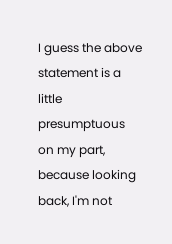I guess the above statement is a little presumptuous on my part, because looking back, I'm not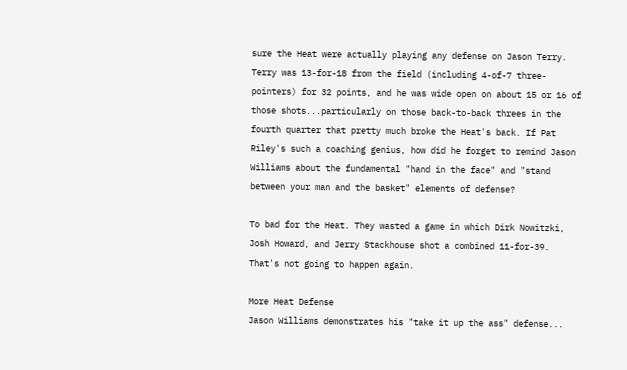sure the Heat were actually playing any defense on Jason Terry. Terry was 13-for-18 from the field (including 4-of-7 three-pointers) for 32 points, and he was wide open on about 15 or 16 of those shots...particularly on those back-to-back threes in the fourth quarter that pretty much broke the Heat's back. If Pat Riley's such a coaching genius, how did he forget to remind Jason Williams about the fundamental "hand in the face" and "stand between your man and the basket" elements of defense?

To bad for the Heat. They wasted a game in which Dirk Nowitzki, Josh Howard, and Jerry Stackhouse shot a combined 11-for-39. That's not going to happen again.

More Heat Defense
Jason Williams demonstrates his "take it up the ass" defense...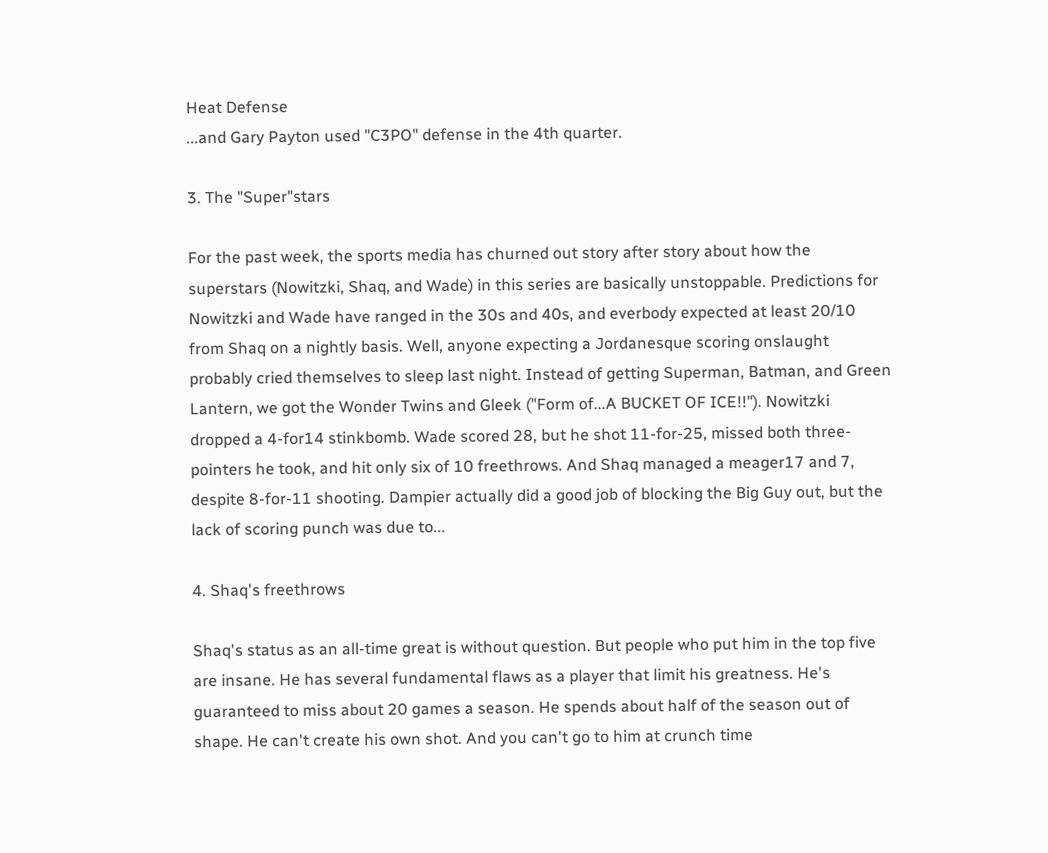Heat Defense
...and Gary Payton used "C3PO" defense in the 4th quarter.

3. The "Super"stars

For the past week, the sports media has churned out story after story about how the superstars (Nowitzki, Shaq, and Wade) in this series are basically unstoppable. Predictions for Nowitzki and Wade have ranged in the 30s and 40s, and everbody expected at least 20/10 from Shaq on a nightly basis. Well, anyone expecting a Jordanesque scoring onslaught probably cried themselves to sleep last night. Instead of getting Superman, Batman, and Green Lantern, we got the Wonder Twins and Gleek ("Form of...A BUCKET OF ICE!!"). Nowitzki dropped a 4-for14 stinkbomb. Wade scored 28, but he shot 11-for-25, missed both three-pointers he took, and hit only six of 10 freethrows. And Shaq managed a meager17 and 7, despite 8-for-11 shooting. Dampier actually did a good job of blocking the Big Guy out, but the lack of scoring punch was due to...

4. Shaq's freethrows

Shaq's status as an all-time great is without question. But people who put him in the top five are insane. He has several fundamental flaws as a player that limit his greatness. He's guaranteed to miss about 20 games a season. He spends about half of the season out of shape. He can't create his own shot. And you can't go to him at crunch time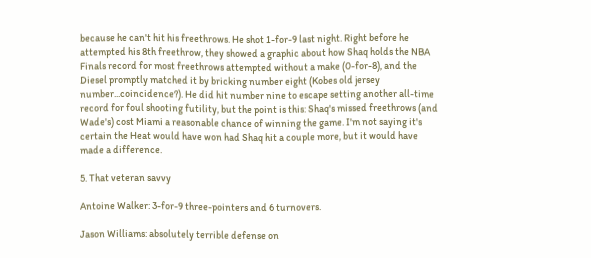because he can't hit his freethrows. He shot 1-for-9 last night. Right before he attempted his 8th freethrow, they showed a graphic about how Shaq holds the NBA Finals record for most freethrows attempted without a make (0-for-8), and the Diesel promptly matched it by bricking number eight (Kobes old jersey number...coincidence?). He did hit number nine to escape setting another all-time record for foul shooting futility, but the point is this: Shaq's missed freethrows (and Wade's) cost Miami a reasonable chance of winning the game. I'm not saying it's certain the Heat would have won had Shaq hit a couple more, but it would have made a difference.

5. That veteran savvy

Antoine Walker: 3-for-9 three-pointers and 6 turnovers.

Jason Williams: absolutely terrible defense on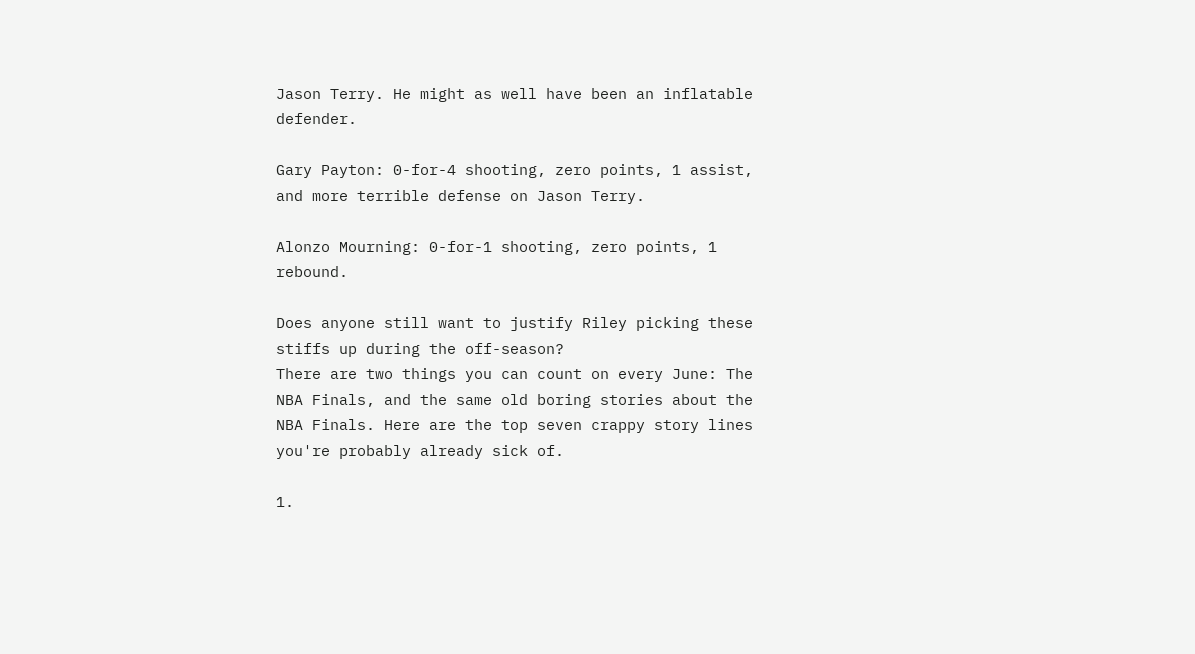Jason Terry. He might as well have been an inflatable defender.

Gary Payton: 0-for-4 shooting, zero points, 1 assist, and more terrible defense on Jason Terry.

Alonzo Mourning: 0-for-1 shooting, zero points, 1 rebound.

Does anyone still want to justify Riley picking these stiffs up during the off-season?
There are two things you can count on every June: The NBA Finals, and the same old boring stories about the NBA Finals. Here are the top seven crappy story lines you're probably already sick of.

1.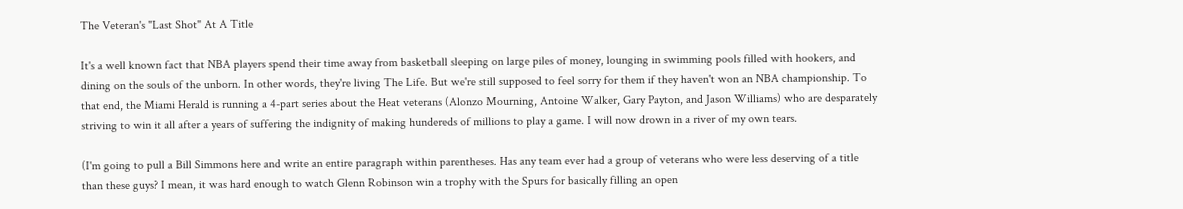The Veteran's "Last Shot" At A Title

It's a well known fact that NBA players spend their time away from basketball sleeping on large piles of money, lounging in swimming pools filled with hookers, and dining on the souls of the unborn. In other words, they're living The Life. But we're still supposed to feel sorry for them if they haven't won an NBA championship. To that end, the Miami Herald is running a 4-part series about the Heat veterans (Alonzo Mourning, Antoine Walker, Gary Payton, and Jason Williams) who are desparately striving to win it all after a years of suffering the indignity of making hundereds of millions to play a game. I will now drown in a river of my own tears.

(I'm going to pull a Bill Simmons here and write an entire paragraph within parentheses. Has any team ever had a group of veterans who were less deserving of a title than these guys? I mean, it was hard enough to watch Glenn Robinson win a trophy with the Spurs for basically filling an open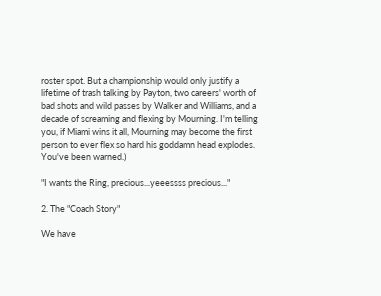roster spot. But a championship would only justify a lifetime of trash talking by Payton, two careers' worth of bad shots and wild passes by Walker and Williams, and a decade of screaming and flexing by Mourning. I'm telling you, if Miami wins it all, Mourning may become the first person to ever flex so hard his goddamn head explodes. You've been warned.)

"I wants the Ring, precious...yeeessss precious..."

2. The "Coach Story"

We have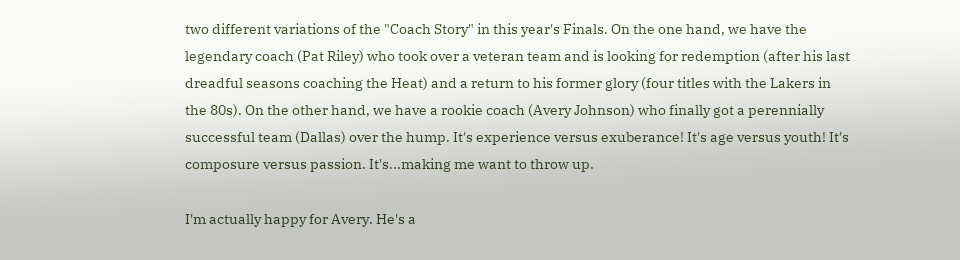two different variations of the "Coach Story" in this year's Finals. On the one hand, we have the legendary coach (Pat Riley) who took over a veteran team and is looking for redemption (after his last dreadful seasons coaching the Heat) and a return to his former glory (four titles with the Lakers in the 80s). On the other hand, we have a rookie coach (Avery Johnson) who finally got a perennially successful team (Dallas) over the hump. It's experience versus exuberance! It's age versus youth! It's composure versus passion. It's...making me want to throw up.

I'm actually happy for Avery. He's a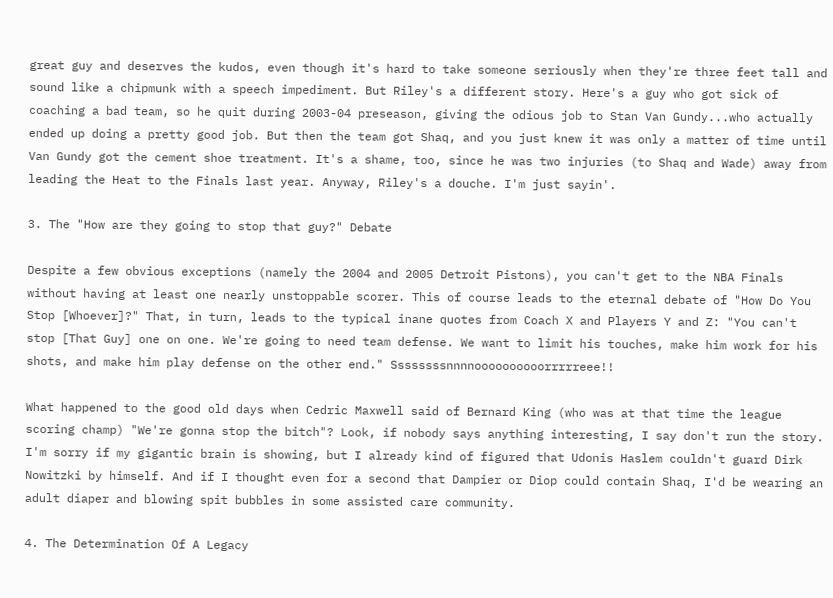great guy and deserves the kudos, even though it's hard to take someone seriously when they're three feet tall and sound like a chipmunk with a speech impediment. But Riley's a different story. Here's a guy who got sick of coaching a bad team, so he quit during 2003-04 preseason, giving the odious job to Stan Van Gundy...who actually ended up doing a pretty good job. But then the team got Shaq, and you just knew it was only a matter of time until Van Gundy got the cement shoe treatment. It's a shame, too, since he was two injuries (to Shaq and Wade) away from leading the Heat to the Finals last year. Anyway, Riley's a douche. I'm just sayin'.

3. The "How are they going to stop that guy?" Debate

Despite a few obvious exceptions (namely the 2004 and 2005 Detroit Pistons), you can't get to the NBA Finals without having at least one nearly unstoppable scorer. This of course leads to the eternal debate of "How Do You Stop [Whoever]?" That, in turn, leads to the typical inane quotes from Coach X and Players Y and Z: "You can't stop [That Guy] one on one. We're going to need team defense. We want to limit his touches, make him work for his shots, and make him play defense on the other end." Ssssssssnnnnoooooooooorrrrreee!!

What happened to the good old days when Cedric Maxwell said of Bernard King (who was at that time the league scoring champ) "We're gonna stop the bitch"? Look, if nobody says anything interesting, I say don't run the story. I'm sorry if my gigantic brain is showing, but I already kind of figured that Udonis Haslem couldn't guard Dirk Nowitzki by himself. And if I thought even for a second that Dampier or Diop could contain Shaq, I'd be wearing an adult diaper and blowing spit bubbles in some assisted care community.

4. The Determination Of A Legacy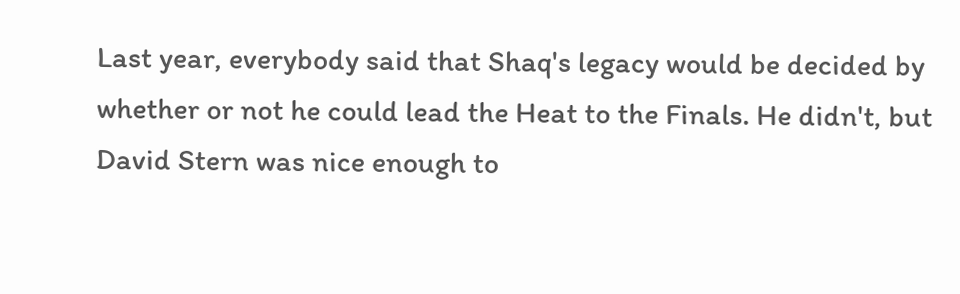Last year, everybody said that Shaq's legacy would be decided by whether or not he could lead the Heat to the Finals. He didn't, but David Stern was nice enough to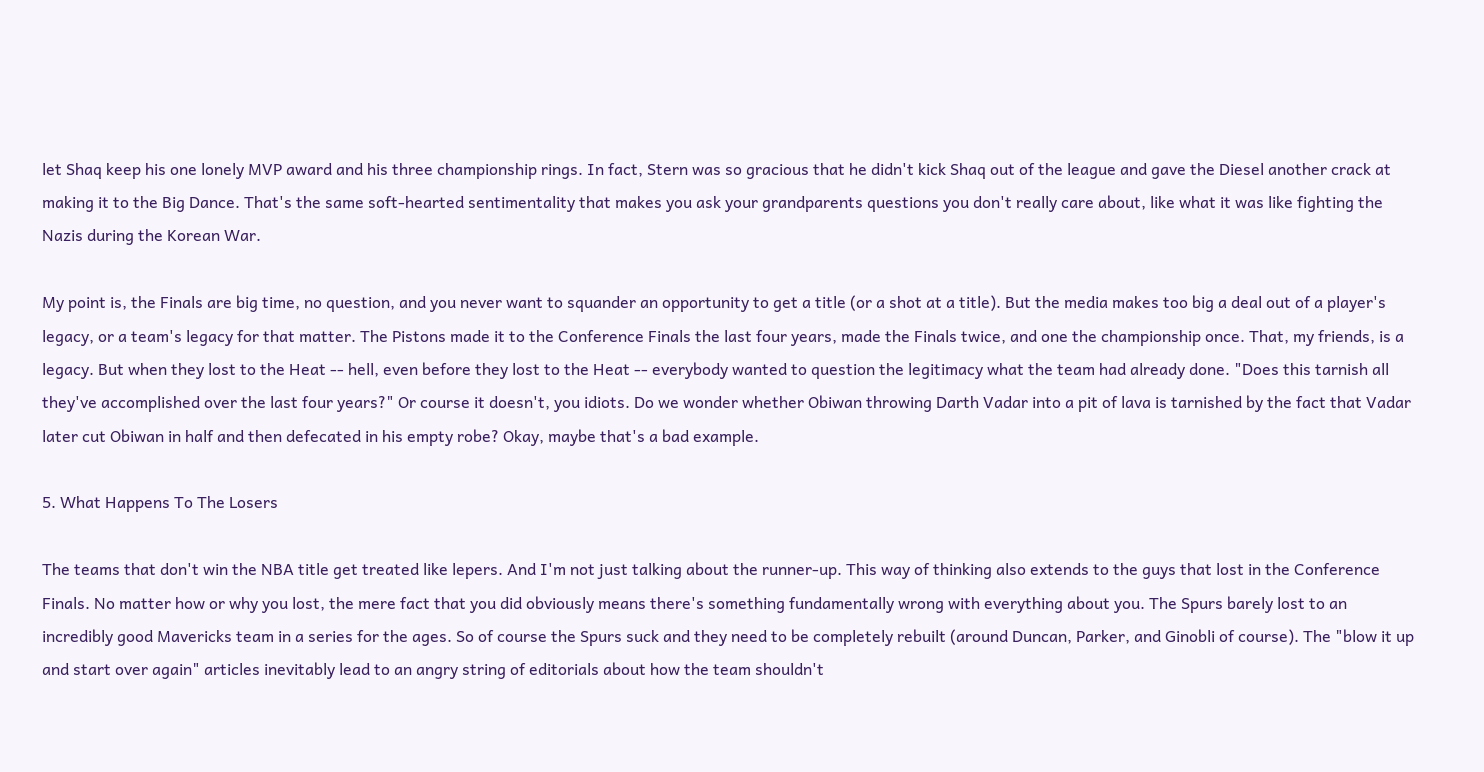let Shaq keep his one lonely MVP award and his three championship rings. In fact, Stern was so gracious that he didn't kick Shaq out of the league and gave the Diesel another crack at making it to the Big Dance. That's the same soft-hearted sentimentality that makes you ask your grandparents questions you don't really care about, like what it was like fighting the Nazis during the Korean War.

My point is, the Finals are big time, no question, and you never want to squander an opportunity to get a title (or a shot at a title). But the media makes too big a deal out of a player's legacy, or a team's legacy for that matter. The Pistons made it to the Conference Finals the last four years, made the Finals twice, and one the championship once. That, my friends, is a legacy. But when they lost to the Heat -- hell, even before they lost to the Heat -- everybody wanted to question the legitimacy what the team had already done. "Does this tarnish all they've accomplished over the last four years?" Or course it doesn't, you idiots. Do we wonder whether Obiwan throwing Darth Vadar into a pit of lava is tarnished by the fact that Vadar later cut Obiwan in half and then defecated in his empty robe? Okay, maybe that's a bad example.

5. What Happens To The Losers

The teams that don't win the NBA title get treated like lepers. And I'm not just talking about the runner-up. This way of thinking also extends to the guys that lost in the Conference Finals. No matter how or why you lost, the mere fact that you did obviously means there's something fundamentally wrong with everything about you. The Spurs barely lost to an incredibly good Mavericks team in a series for the ages. So of course the Spurs suck and they need to be completely rebuilt (around Duncan, Parker, and Ginobli of course). The "blow it up and start over again" articles inevitably lead to an angry string of editorials about how the team shouldn't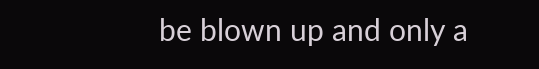be blown up and only a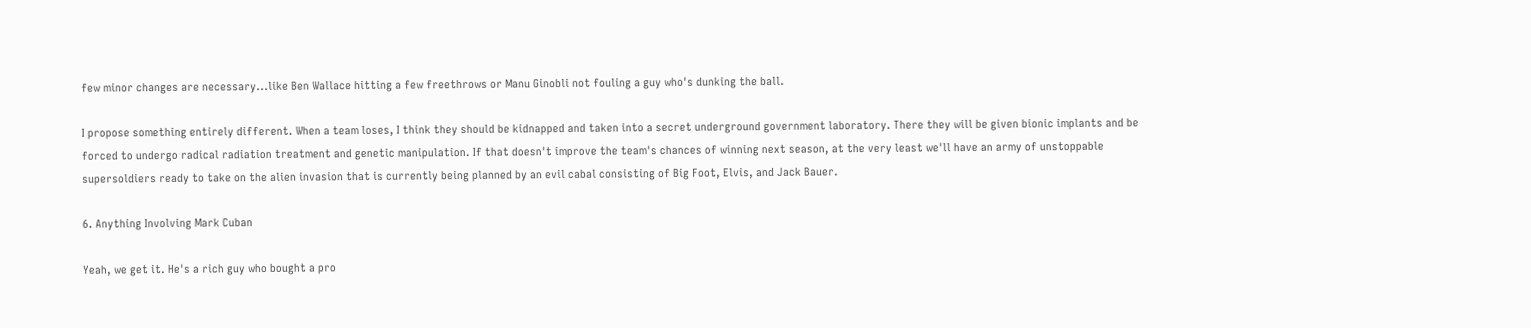few minor changes are necessary...like Ben Wallace hitting a few freethrows or Manu Ginobli not fouling a guy who's dunking the ball.

I propose something entirely different. When a team loses, I think they should be kidnapped and taken into a secret underground government laboratory. There they will be given bionic implants and be forced to undergo radical radiation treatment and genetic manipulation. If that doesn't improve the team's chances of winning next season, at the very least we'll have an army of unstoppable supersoldiers ready to take on the alien invasion that is currently being planned by an evil cabal consisting of Big Foot, Elvis, and Jack Bauer.

6. Anything Involving Mark Cuban

Yeah, we get it. He's a rich guy who bought a pro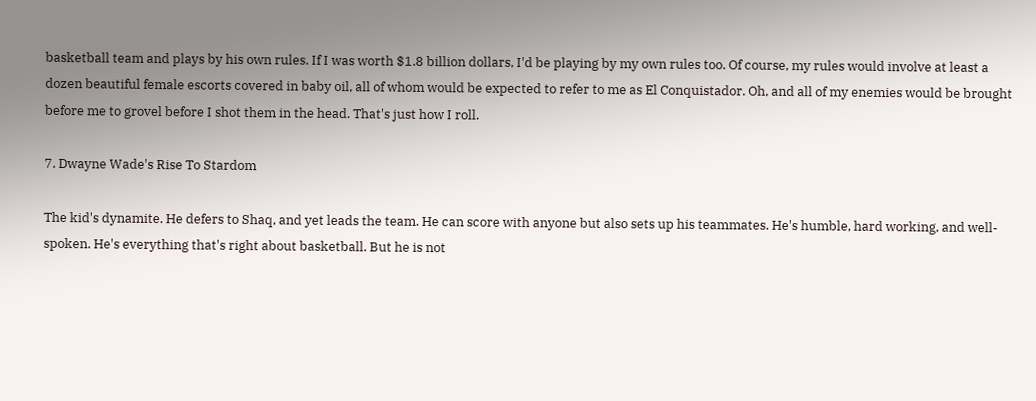basketball team and plays by his own rules. If I was worth $1.8 billion dollars, I'd be playing by my own rules too. Of course, my rules would involve at least a dozen beautiful female escorts covered in baby oil, all of whom would be expected to refer to me as El Conquistador. Oh, and all of my enemies would be brought before me to grovel before I shot them in the head. That's just how I roll.

7. Dwayne Wade's Rise To Stardom

The kid's dynamite. He defers to Shaq, and yet leads the team. He can score with anyone but also sets up his teammates. He's humble, hard working, and well-spoken. He's everything that's right about basketball. But he is not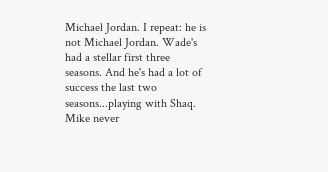Michael Jordan. I repeat: he is not Michael Jordan. Wade's had a stellar first three seasons. And he's had a lot of success the last two seasons...playing with Shaq. Mike never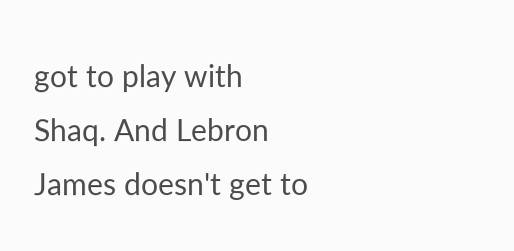got to play with Shaq. And Lebron James doesn't get to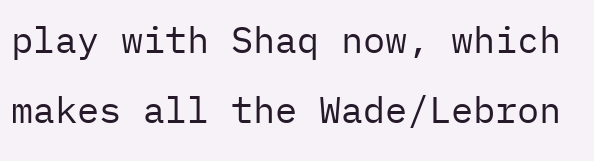play with Shaq now, which makes all the Wade/Lebron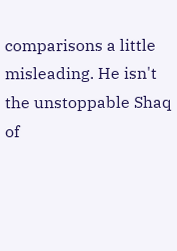comparisons a little misleading. He isn't the unstoppable Shaq of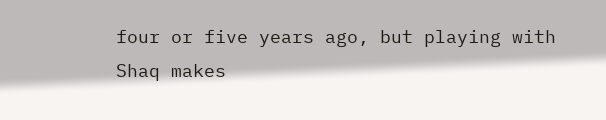four or five years ago, but playing with Shaq makes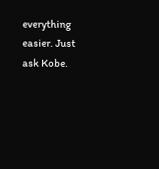everything easier. Just ask Kobe.